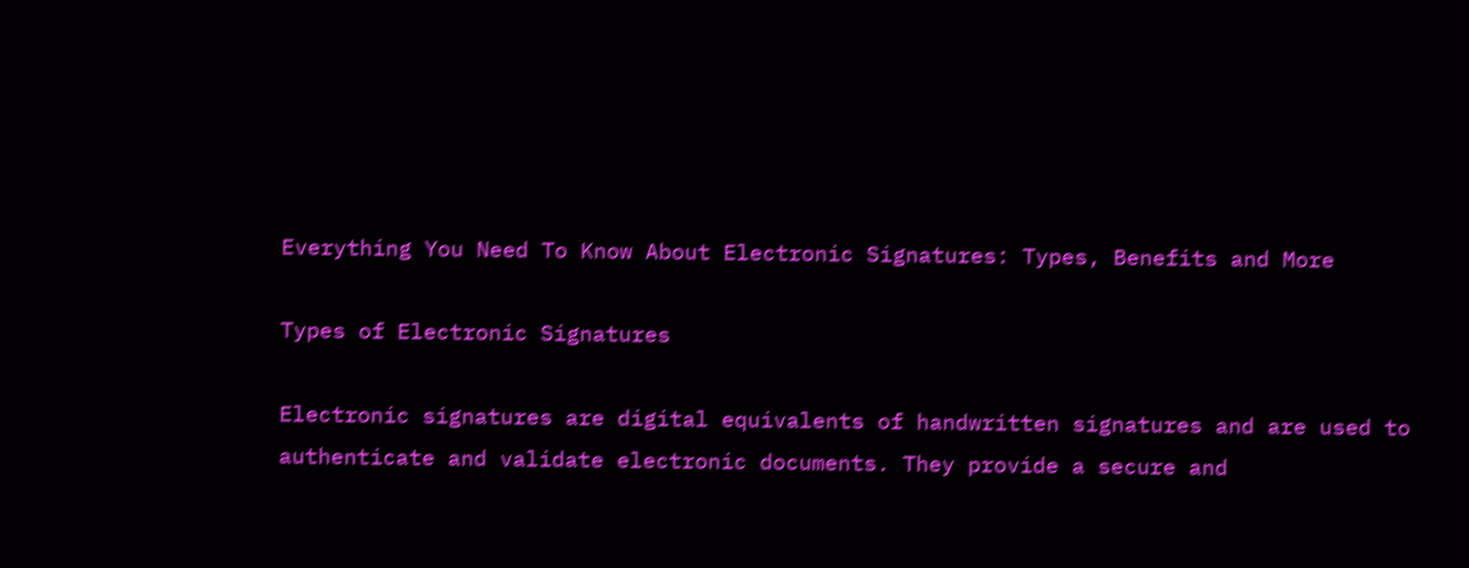Everything You Need To Know About Electronic Signatures: Types, Benefits and More

Types of Electronic Signatures

Electronic signatures are digital equivalents of handwritten signatures and are used to authenticate and validate electronic documents. They provide a secure and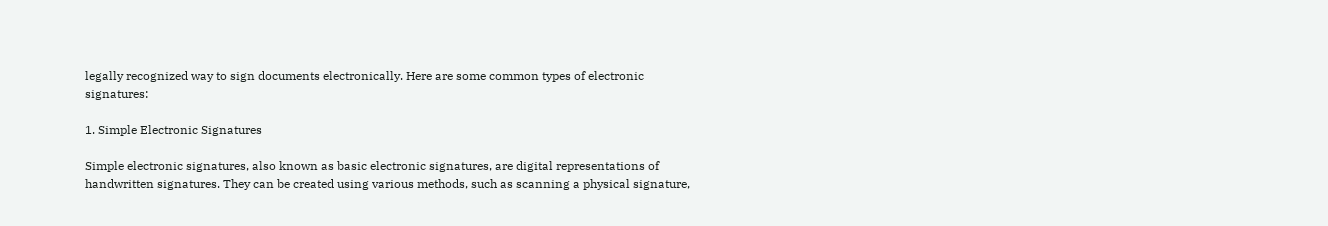legally recognized way to sign documents electronically. Here are some common types of electronic signatures:

1. Simple Electronic Signatures

Simple electronic signatures, also known as basic electronic signatures, are digital representations of handwritten signatures. They can be created using various methods, such as scanning a physical signature,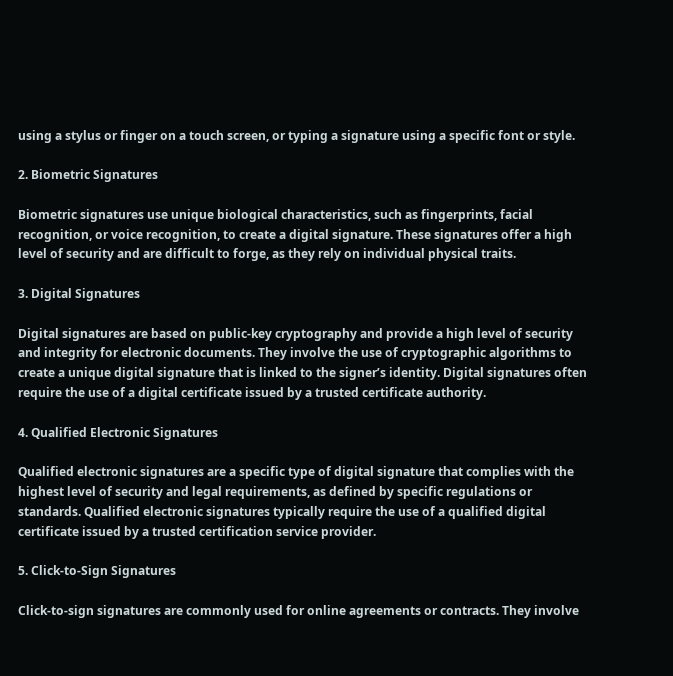using a stylus or finger on a touch screen, or typing a signature using a specific font or style.

2. Biometric Signatures

Biometric signatures use unique biological characteristics, such as fingerprints, facial recognition, or voice recognition, to create a digital signature. These signatures offer a high level of security and are difficult to forge, as they rely on individual physical traits.

3. Digital Signatures

Digital signatures are based on public-key cryptography and provide a high level of security and integrity for electronic documents. They involve the use of cryptographic algorithms to create a unique digital signature that is linked to the signer’s identity. Digital signatures often require the use of a digital certificate issued by a trusted certificate authority.

4. Qualified Electronic Signatures

Qualified electronic signatures are a specific type of digital signature that complies with the highest level of security and legal requirements, as defined by specific regulations or standards. Qualified electronic signatures typically require the use of a qualified digital certificate issued by a trusted certification service provider.

5. Click-to-Sign Signatures

Click-to-sign signatures are commonly used for online agreements or contracts. They involve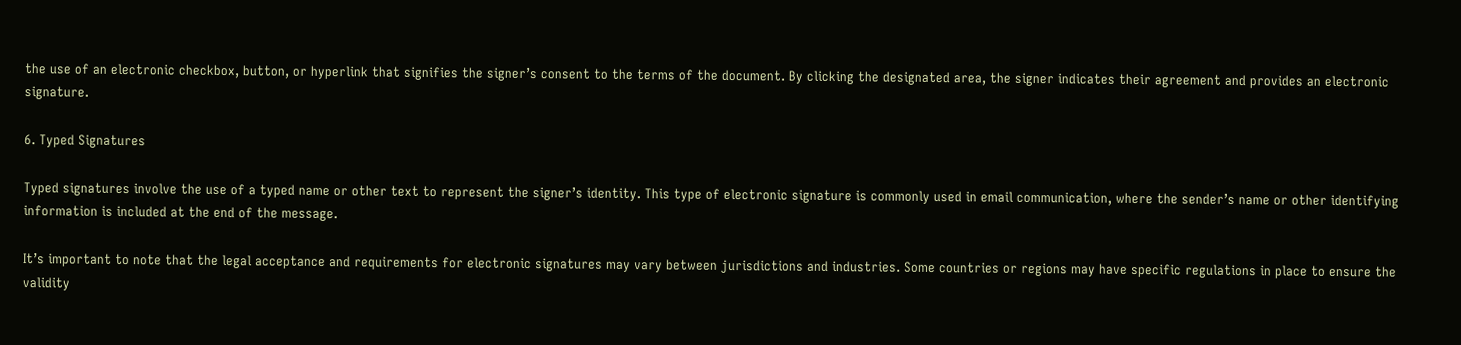the use of an electronic checkbox, button, or hyperlink that signifies the signer’s consent to the terms of the document. By clicking the designated area, the signer indicates their agreement and provides an electronic signature.

6. Typed Signatures

Typed signatures involve the use of a typed name or other text to represent the signer’s identity. This type of electronic signature is commonly used in email communication, where the sender’s name or other identifying information is included at the end of the message.

It’s important to note that the legal acceptance and requirements for electronic signatures may vary between jurisdictions and industries. Some countries or regions may have specific regulations in place to ensure the validity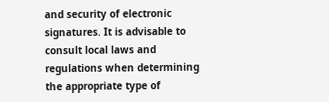and security of electronic signatures. It is advisable to consult local laws and regulations when determining the appropriate type of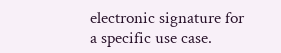electronic signature for a specific use case.